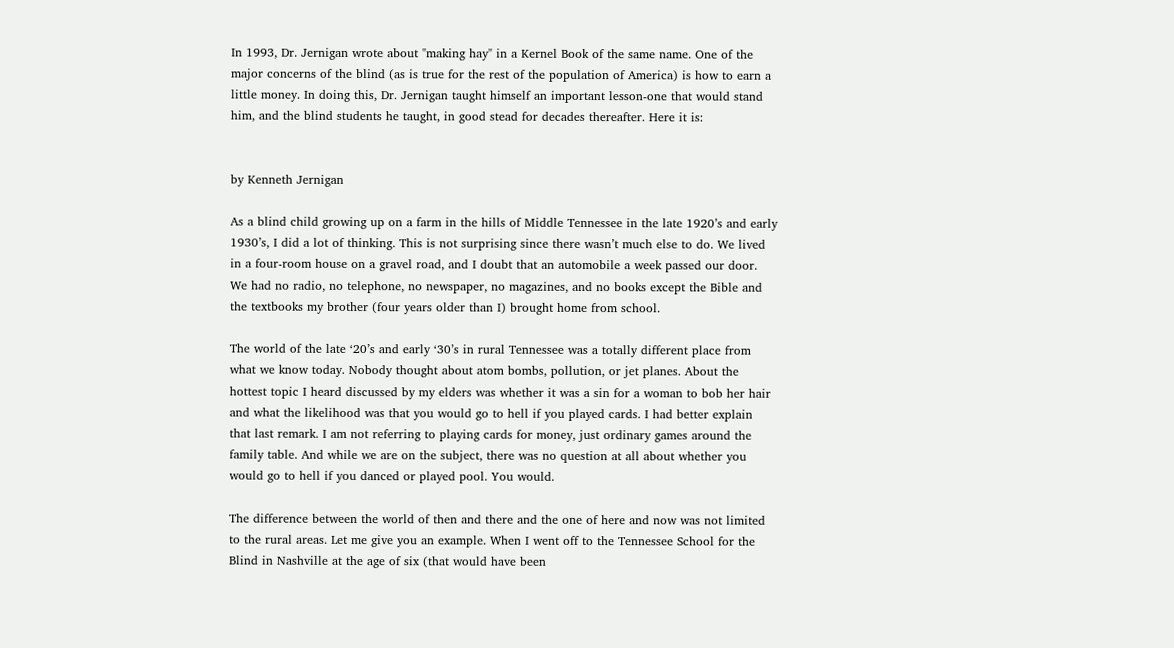In 1993, Dr. Jernigan wrote about "making hay" in a Kernel Book of the same name. One of the major concerns of the blind (as is true for the rest of the population of America) is how to earn a little money. In doing this, Dr. Jernigan taught himself an important lesson-one that would stand him, and the blind students he taught, in good stead for decades thereafter. Here it is:


by Kenneth Jernigan

As a blind child growing up on a farm in the hills of Middle Tennessee in the late 1920’s and early 1930’s, I did a lot of thinking. This is not surprising since there wasn’t much else to do. We lived in a four-room house on a gravel road, and I doubt that an automobile a week passed our door. We had no radio, no telephone, no newspaper, no magazines, and no books except the Bible and the textbooks my brother (four years older than I) brought home from school.

The world of the late ‘20’s and early ‘30’s in rural Tennessee was a totally different place from what we know today. Nobody thought about atom bombs, pollution, or jet planes. About the hottest topic I heard discussed by my elders was whether it was a sin for a woman to bob her hair and what the likelihood was that you would go to hell if you played cards. I had better explain that last remark. I am not referring to playing cards for money, just ordinary games around the family table. And while we are on the subject, there was no question at all about whether you would go to hell if you danced or played pool. You would.

The difference between the world of then and there and the one of here and now was not limited to the rural areas. Let me give you an example. When I went off to the Tennessee School for the Blind in Nashville at the age of six (that would have been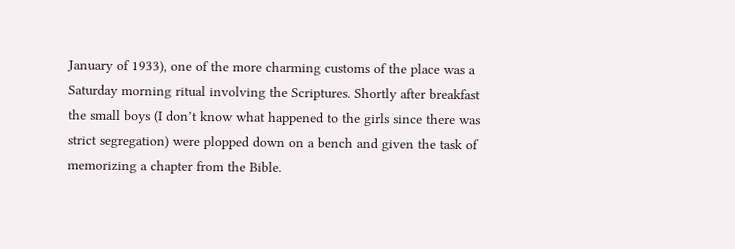January of 1933), one of the more charming customs of the place was a Saturday morning ritual involving the Scriptures. Shortly after breakfast the small boys (I don’t know what happened to the girls since there was strict segregation) were plopped down on a bench and given the task of memorizing a chapter from the Bible.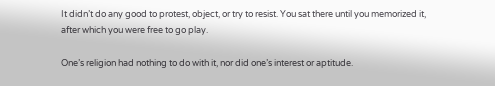It didn’t do any good to protest, object, or try to resist. You sat there until you memorized it, after which you were free to go play.

One’s religion had nothing to do with it, nor did one’s interest or aptitude.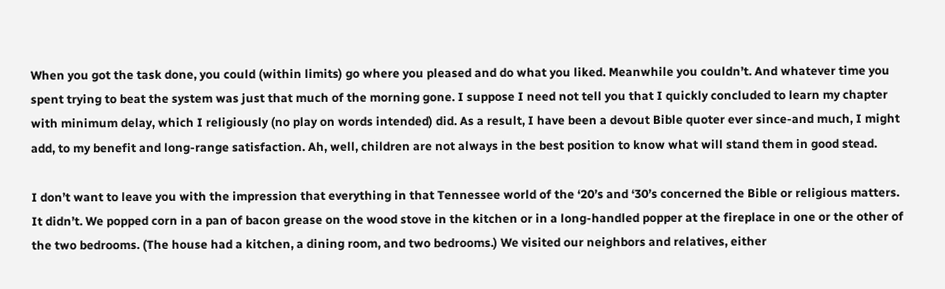When you got the task done, you could (within limits) go where you pleased and do what you liked. Meanwhile you couldn’t. And whatever time you spent trying to beat the system was just that much of the morning gone. I suppose I need not tell you that I quickly concluded to learn my chapter with minimum delay, which I religiously (no play on words intended) did. As a result, I have been a devout Bible quoter ever since-and much, I might add, to my benefit and long-range satisfaction. Ah, well, children are not always in the best position to know what will stand them in good stead.

I don’t want to leave you with the impression that everything in that Tennessee world of the ‘20’s and ‘30’s concerned the Bible or religious matters. It didn’t. We popped corn in a pan of bacon grease on the wood stove in the kitchen or in a long-handled popper at the fireplace in one or the other of the two bedrooms. (The house had a kitchen, a dining room, and two bedrooms.) We visited our neighbors and relatives, either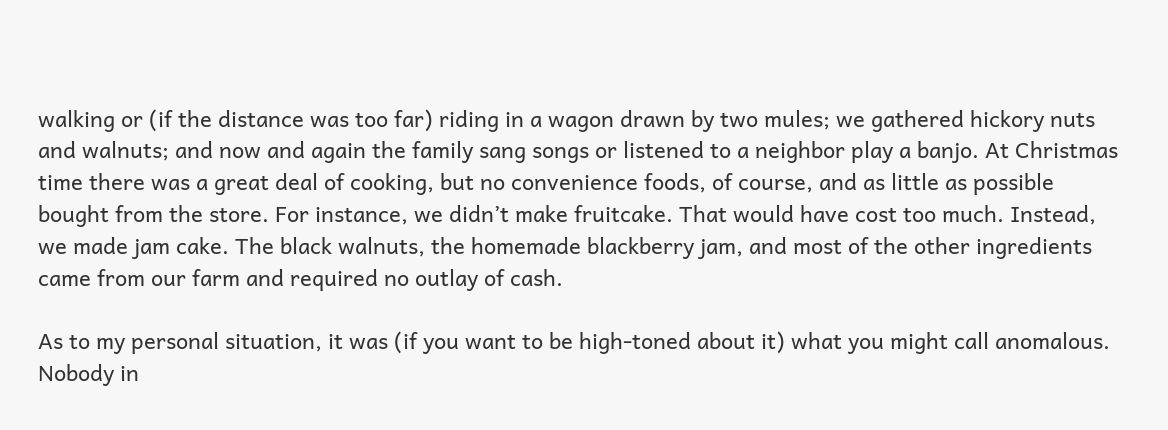walking or (if the distance was too far) riding in a wagon drawn by two mules; we gathered hickory nuts and walnuts; and now and again the family sang songs or listened to a neighbor play a banjo. At Christmas time there was a great deal of cooking, but no convenience foods, of course, and as little as possible bought from the store. For instance, we didn’t make fruitcake. That would have cost too much. Instead, we made jam cake. The black walnuts, the homemade blackberry jam, and most of the other ingredients came from our farm and required no outlay of cash.

As to my personal situation, it was (if you want to be high-toned about it) what you might call anomalous. Nobody in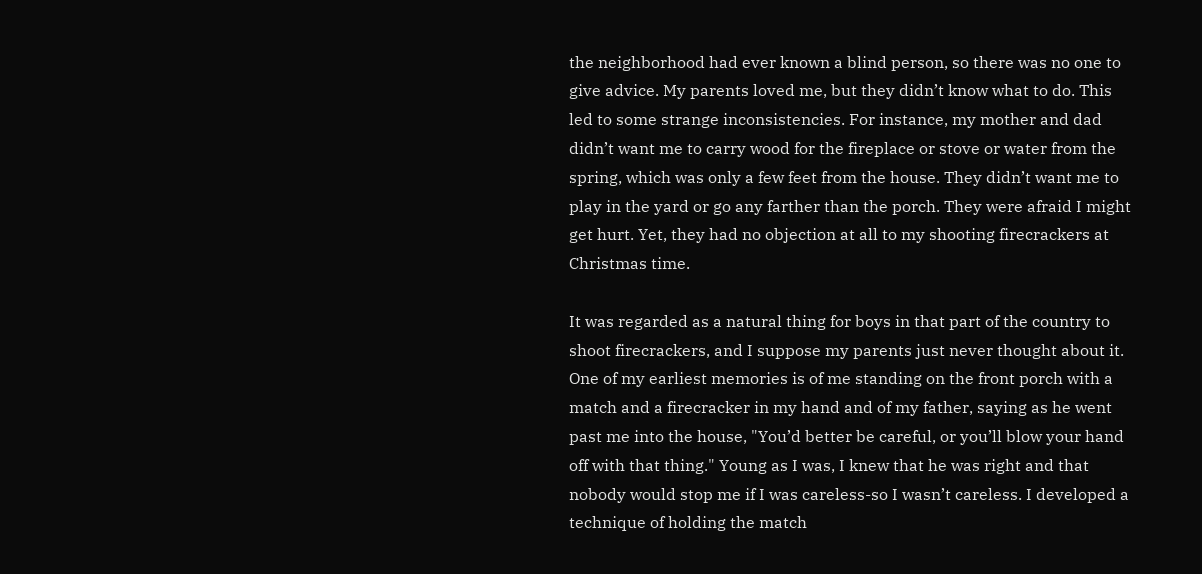the neighborhood had ever known a blind person, so there was no one to give advice. My parents loved me, but they didn’t know what to do. This led to some strange inconsistencies. For instance, my mother and dad didn’t want me to carry wood for the fireplace or stove or water from the spring, which was only a few feet from the house. They didn’t want me to play in the yard or go any farther than the porch. They were afraid I might get hurt. Yet, they had no objection at all to my shooting firecrackers at Christmas time.

It was regarded as a natural thing for boys in that part of the country to shoot firecrackers, and I suppose my parents just never thought about it. One of my earliest memories is of me standing on the front porch with a match and a firecracker in my hand and of my father, saying as he went past me into the house, "You’d better be careful, or you’ll blow your hand off with that thing." Young as I was, I knew that he was right and that nobody would stop me if I was careless-so I wasn’t careless. I developed a technique of holding the match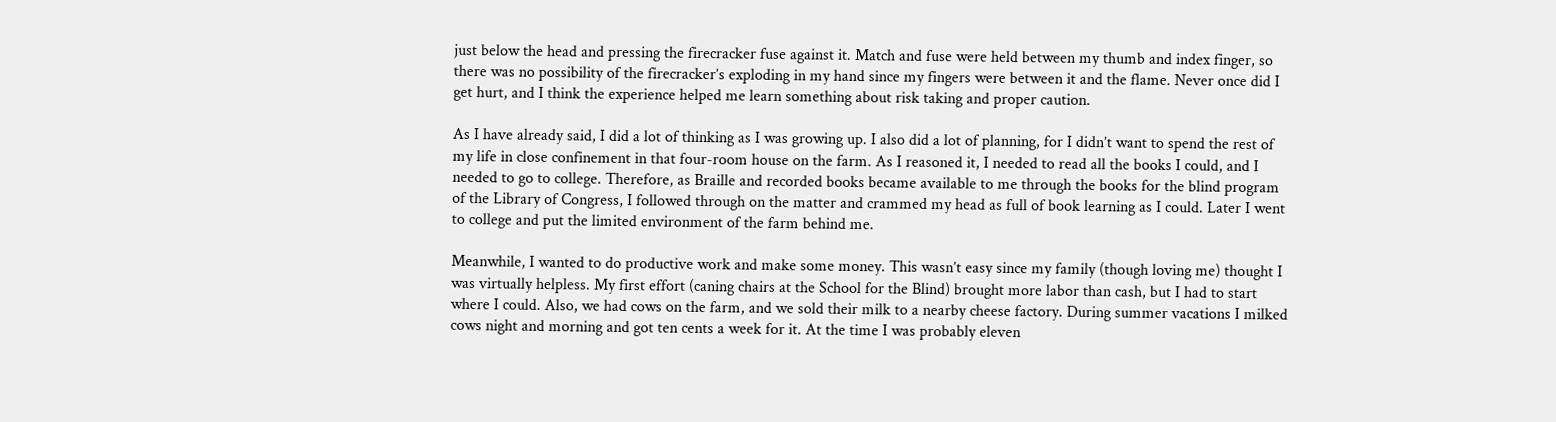just below the head and pressing the firecracker fuse against it. Match and fuse were held between my thumb and index finger, so there was no possibility of the firecracker’s exploding in my hand since my fingers were between it and the flame. Never once did I get hurt, and I think the experience helped me learn something about risk taking and proper caution.

As I have already said, I did a lot of thinking as I was growing up. I also did a lot of planning, for I didn’t want to spend the rest of my life in close confinement in that four-room house on the farm. As I reasoned it, I needed to read all the books I could, and I needed to go to college. Therefore, as Braille and recorded books became available to me through the books for the blind program of the Library of Congress, I followed through on the matter and crammed my head as full of book learning as I could. Later I went to college and put the limited environment of the farm behind me.

Meanwhile, I wanted to do productive work and make some money. This wasn’t easy since my family (though loving me) thought I was virtually helpless. My first effort (caning chairs at the School for the Blind) brought more labor than cash, but I had to start where I could. Also, we had cows on the farm, and we sold their milk to a nearby cheese factory. During summer vacations I milked cows night and morning and got ten cents a week for it. At the time I was probably eleven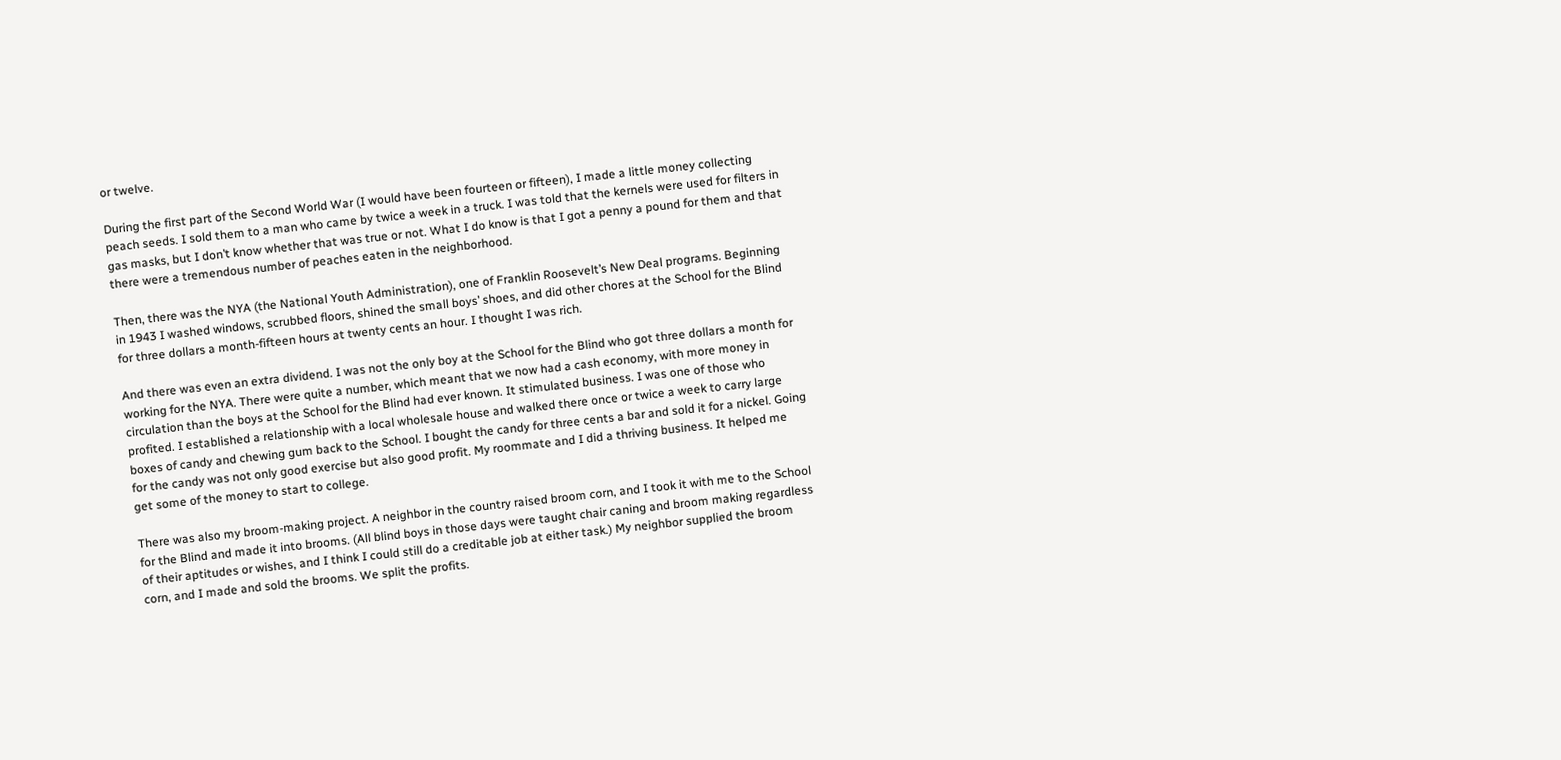or twelve.

During the first part of the Second World War (I would have been fourteen or fifteen), I made a little money collecting peach seeds. I sold them to a man who came by twice a week in a truck. I was told that the kernels were used for filters in gas masks, but I don’t know whether that was true or not. What I do know is that I got a penny a pound for them and that there were a tremendous number of peaches eaten in the neighborhood.

Then, there was the NYA (the National Youth Administration), one of Franklin Roosevelt’s New Deal programs. Beginning in 1943 I washed windows, scrubbed floors, shined the small boys’ shoes, and did other chores at the School for the Blind for three dollars a month-fifteen hours at twenty cents an hour. I thought I was rich.

And there was even an extra dividend. I was not the only boy at the School for the Blind who got three dollars a month for working for the NYA. There were quite a number, which meant that we now had a cash economy, with more money in circulation than the boys at the School for the Blind had ever known. It stimulated business. I was one of those who profited. I established a relationship with a local wholesale house and walked there once or twice a week to carry large boxes of candy and chewing gum back to the School. I bought the candy for three cents a bar and sold it for a nickel. Going for the candy was not only good exercise but also good profit. My roommate and I did a thriving business. It helped me get some of the money to start to college.

There was also my broom-making project. A neighbor in the country raised broom corn, and I took it with me to the School for the Blind and made it into brooms. (All blind boys in those days were taught chair caning and broom making regardless of their aptitudes or wishes, and I think I could still do a creditable job at either task.) My neighbor supplied the broom corn, and I made and sold the brooms. We split the profits.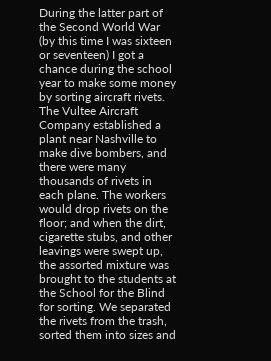During the latter part of the Second World War (by this time I was sixteen or seventeen) I got a chance during the school year to make some money by sorting aircraft rivets. The Vultee Aircraft Company established a plant near Nashville to make dive bombers, and there were many thousands of rivets in each plane. The workers would drop rivets on the floor; and when the dirt, cigarette stubs, and other leavings were swept up, the assorted mixture was brought to the students at the School for the Blind for sorting. We separated the rivets from the trash, sorted them into sizes and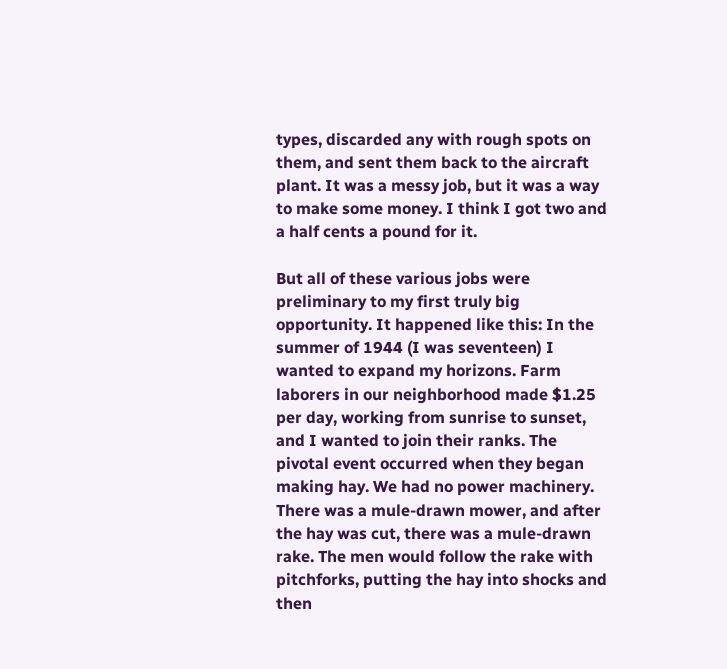types, discarded any with rough spots on them, and sent them back to the aircraft plant. It was a messy job, but it was a way to make some money. I think I got two and a half cents a pound for it.

But all of these various jobs were preliminary to my first truly big opportunity. It happened like this: In the summer of 1944 (I was seventeen) I wanted to expand my horizons. Farm laborers in our neighborhood made $1.25 per day, working from sunrise to sunset, and I wanted to join their ranks. The pivotal event occurred when they began making hay. We had no power machinery. There was a mule-drawn mower, and after the hay was cut, there was a mule-drawn rake. The men would follow the rake with pitchforks, putting the hay into shocks and then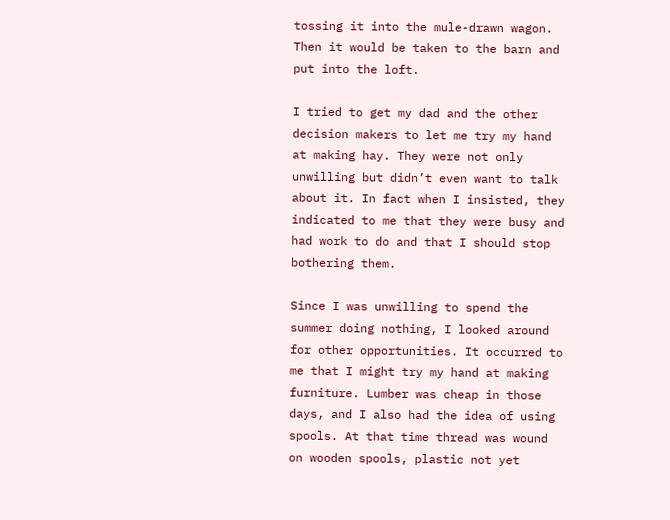tossing it into the mule-drawn wagon. Then it would be taken to the barn and put into the loft.

I tried to get my dad and the other decision makers to let me try my hand at making hay. They were not only unwilling but didn’t even want to talk about it. In fact when I insisted, they indicated to me that they were busy and had work to do and that I should stop bothering them.

Since I was unwilling to spend the summer doing nothing, I looked around for other opportunities. It occurred to me that I might try my hand at making furniture. Lumber was cheap in those days, and I also had the idea of using spools. At that time thread was wound on wooden spools, plastic not yet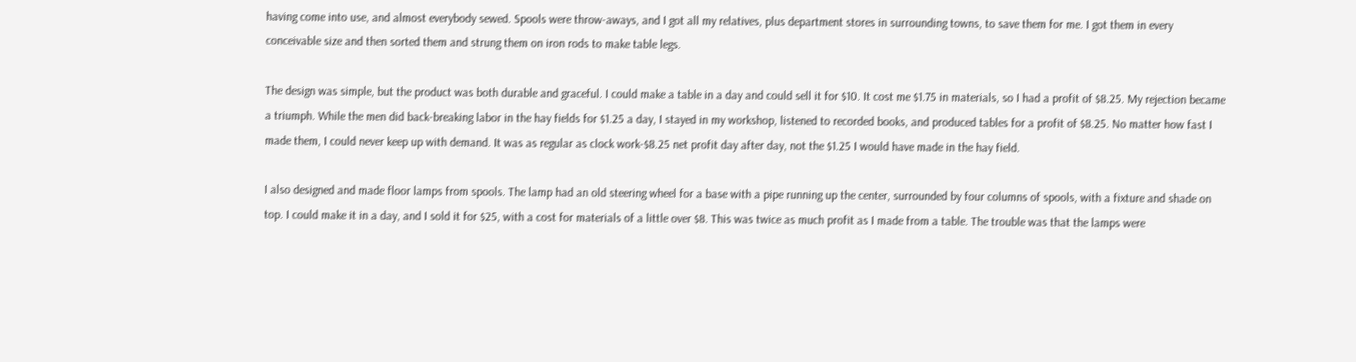having come into use, and almost everybody sewed. Spools were throw-aways, and I got all my relatives, plus department stores in surrounding towns, to save them for me. I got them in every conceivable size and then sorted them and strung them on iron rods to make table legs.

The design was simple, but the product was both durable and graceful. I could make a table in a day and could sell it for $10. It cost me $1.75 in materials, so I had a profit of $8.25. My rejection became a triumph. While the men did back-breaking labor in the hay fields for $1.25 a day, I stayed in my workshop, listened to recorded books, and produced tables for a profit of $8.25. No matter how fast I made them, I could never keep up with demand. It was as regular as clock work-$8.25 net profit day after day, not the $1.25 I would have made in the hay field.

I also designed and made floor lamps from spools. The lamp had an old steering wheel for a base with a pipe running up the center, surrounded by four columns of spools, with a fixture and shade on top. I could make it in a day, and I sold it for $25, with a cost for materials of a little over $8. This was twice as much profit as I made from a table. The trouble was that the lamps were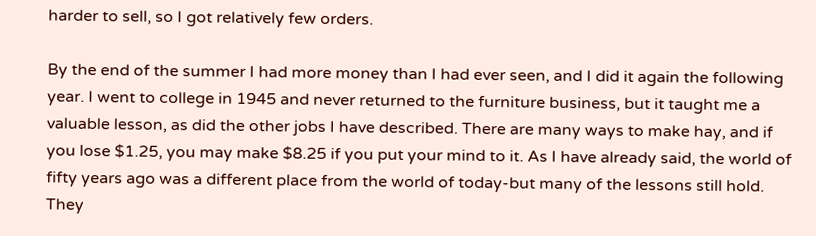harder to sell, so I got relatively few orders.

By the end of the summer I had more money than I had ever seen, and I did it again the following year. I went to college in 1945 and never returned to the furniture business, but it taught me a valuable lesson, as did the other jobs I have described. There are many ways to make hay, and if you lose $1.25, you may make $8.25 if you put your mind to it. As I have already said, the world of fifty years ago was a different place from the world of today-but many of the lessons still hold. They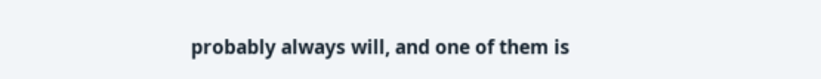probably always will, and one of them is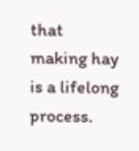that making hay is a lifelong process.